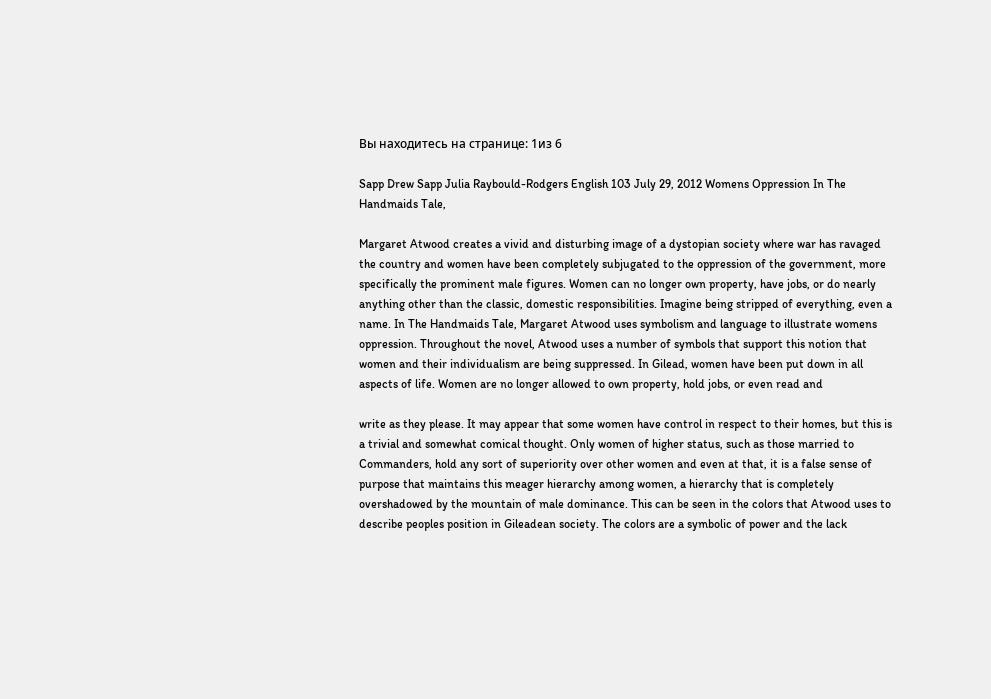Вы находитесь на странице: 1из 6

Sapp Drew Sapp Julia Raybould-Rodgers English 103 July 29, 2012 Womens Oppression In The Handmaids Tale,

Margaret Atwood creates a vivid and disturbing image of a dystopian society where war has ravaged the country and women have been completely subjugated to the oppression of the government, more specifically the prominent male figures. Women can no longer own property, have jobs, or do nearly anything other than the classic, domestic responsibilities. Imagine being stripped of everything, even a name. In The Handmaids Tale, Margaret Atwood uses symbolism and language to illustrate womens oppression. Throughout the novel, Atwood uses a number of symbols that support this notion that women and their individualism are being suppressed. In Gilead, women have been put down in all aspects of life. Women are no longer allowed to own property, hold jobs, or even read and

write as they please. It may appear that some women have control in respect to their homes, but this is a trivial and somewhat comical thought. Only women of higher status, such as those married to Commanders, hold any sort of superiority over other women and even at that, it is a false sense of purpose that maintains this meager hierarchy among women, a hierarchy that is completely overshadowed by the mountain of male dominance. This can be seen in the colors that Atwood uses to describe peoples position in Gileadean society. The colors are a symbolic of power and the lack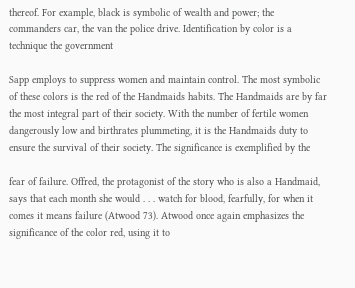thereof. For example, black is symbolic of wealth and power; the commanders car, the van the police drive. Identification by color is a technique the government

Sapp employs to suppress women and maintain control. The most symbolic of these colors is the red of the Handmaids habits. The Handmaids are by far the most integral part of their society. With the number of fertile women dangerously low and birthrates plummeting, it is the Handmaids duty to ensure the survival of their society. The significance is exemplified by the

fear of failure. Offred, the protagonist of the story who is also a Handmaid, says that each month she would . . . watch for blood, fearfully, for when it comes it means failure (Atwood 73). Atwood once again emphasizes the significance of the color red, using it to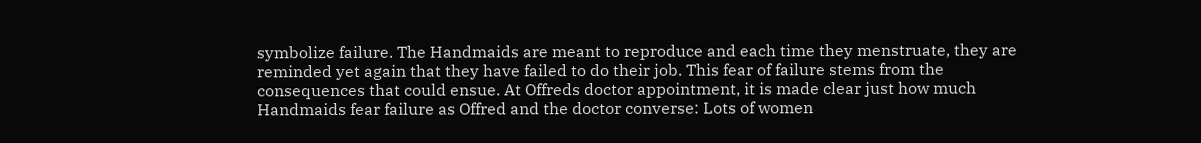symbolize failure. The Handmaids are meant to reproduce and each time they menstruate, they are reminded yet again that they have failed to do their job. This fear of failure stems from the consequences that could ensue. At Offreds doctor appointment, it is made clear just how much Handmaids fear failure as Offred and the doctor converse: Lots of women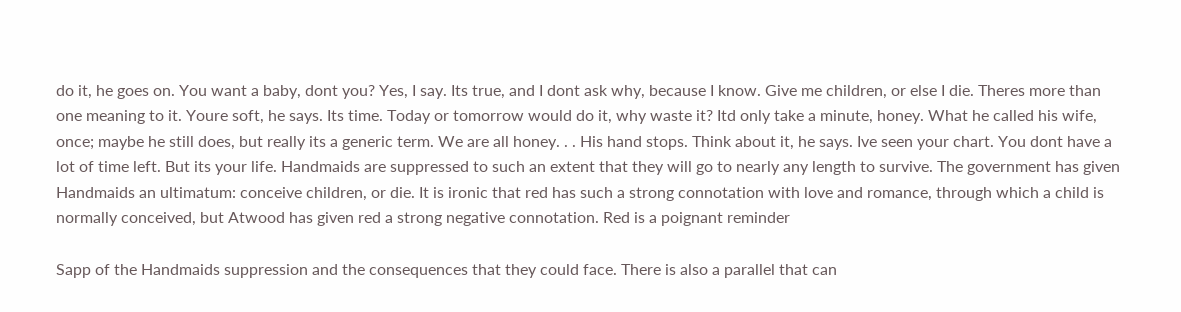do it, he goes on. You want a baby, dont you? Yes, I say. Its true, and I dont ask why, because I know. Give me children, or else I die. Theres more than one meaning to it. Youre soft, he says. Its time. Today or tomorrow would do it, why waste it? Itd only take a minute, honey. What he called his wife, once; maybe he still does, but really its a generic term. We are all honey. . . His hand stops. Think about it, he says. Ive seen your chart. You dont have a lot of time left. But its your life. Handmaids are suppressed to such an extent that they will go to nearly any length to survive. The government has given Handmaids an ultimatum: conceive children, or die. It is ironic that red has such a strong connotation with love and romance, through which a child is normally conceived, but Atwood has given red a strong negative connotation. Red is a poignant reminder

Sapp of the Handmaids suppression and the consequences that they could face. There is also a parallel that can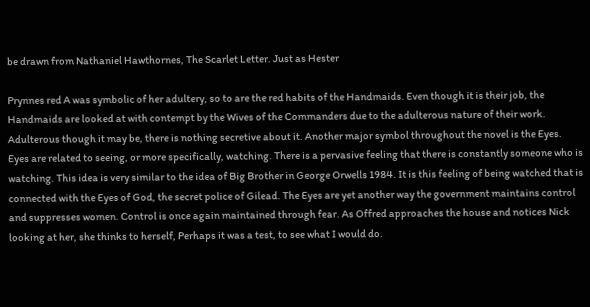be drawn from Nathaniel Hawthornes, The Scarlet Letter. Just as Hester

Prynnes red A was symbolic of her adultery, so to are the red habits of the Handmaids. Even though it is their job, the Handmaids are looked at with contempt by the Wives of the Commanders due to the adulterous nature of their work. Adulterous though it may be, there is nothing secretive about it. Another major symbol throughout the novel is the Eyes. Eyes are related to seeing, or more specifically, watching. There is a pervasive feeling that there is constantly someone who is watching. This idea is very similar to the idea of Big Brother in George Orwells 1984. It is this feeling of being watched that is connected with the Eyes of God, the secret police of Gilead. The Eyes are yet another way the government maintains control and suppresses women. Control is once again maintained through fear. As Offred approaches the house and notices Nick looking at her, she thinks to herself, Perhaps it was a test, to see what I would do.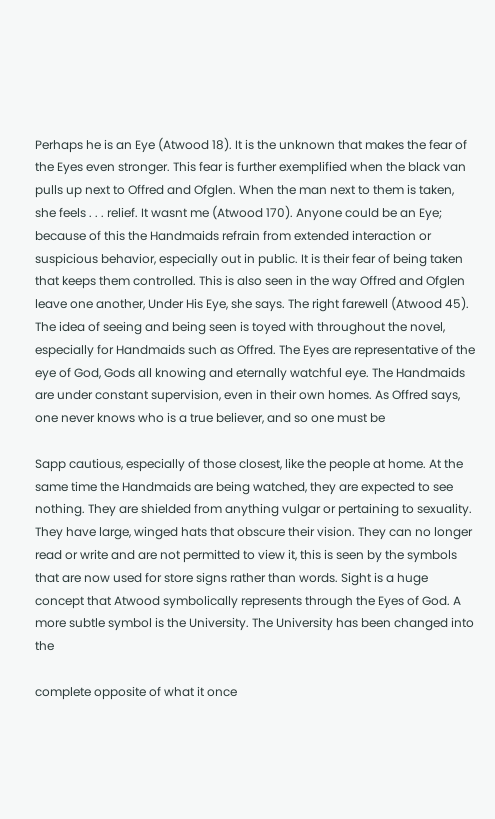Perhaps he is an Eye (Atwood 18). It is the unknown that makes the fear of the Eyes even stronger. This fear is further exemplified when the black van pulls up next to Offred and Ofglen. When the man next to them is taken, she feels . . . relief. It wasnt me (Atwood 170). Anyone could be an Eye; because of this the Handmaids refrain from extended interaction or suspicious behavior, especially out in public. It is their fear of being taken that keeps them controlled. This is also seen in the way Offred and Ofglen leave one another, Under His Eye, she says. The right farewell (Atwood 45). The idea of seeing and being seen is toyed with throughout the novel, especially for Handmaids such as Offred. The Eyes are representative of the eye of God, Gods all knowing and eternally watchful eye. The Handmaids are under constant supervision, even in their own homes. As Offred says, one never knows who is a true believer, and so one must be

Sapp cautious, especially of those closest, like the people at home. At the same time the Handmaids are being watched, they are expected to see nothing. They are shielded from anything vulgar or pertaining to sexuality. They have large, winged hats that obscure their vision. They can no longer read or write and are not permitted to view it, this is seen by the symbols that are now used for store signs rather than words. Sight is a huge concept that Atwood symbolically represents through the Eyes of God. A more subtle symbol is the University. The University has been changed into the

complete opposite of what it once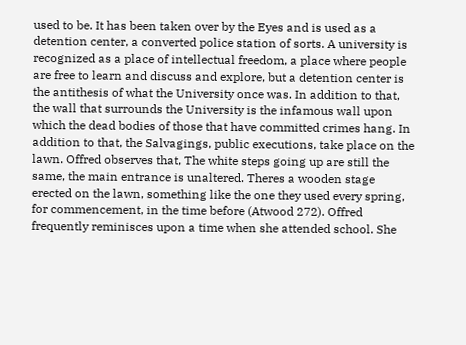used to be. It has been taken over by the Eyes and is used as a detention center, a converted police station of sorts. A university is recognized as a place of intellectual freedom, a place where people are free to learn and discuss and explore, but a detention center is the antithesis of what the University once was. In addition to that, the wall that surrounds the University is the infamous wall upon which the dead bodies of those that have committed crimes hang. In addition to that, the Salvagings, public executions, take place on the lawn. Offred observes that, The white steps going up are still the same, the main entrance is unaltered. Theres a wooden stage erected on the lawn, something like the one they used every spring, for commencement, in the time before (Atwood 272). Offred frequently reminisces upon a time when she attended school. She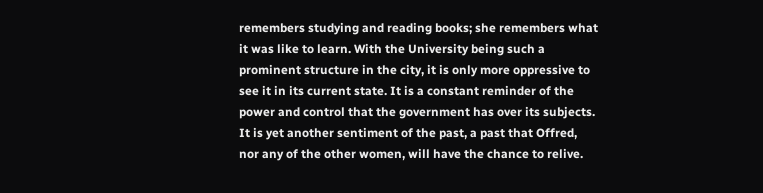remembers studying and reading books; she remembers what it was like to learn. With the University being such a prominent structure in the city, it is only more oppressive to see it in its current state. It is a constant reminder of the power and control that the government has over its subjects. It is yet another sentiment of the past, a past that Offred, nor any of the other women, will have the chance to relive.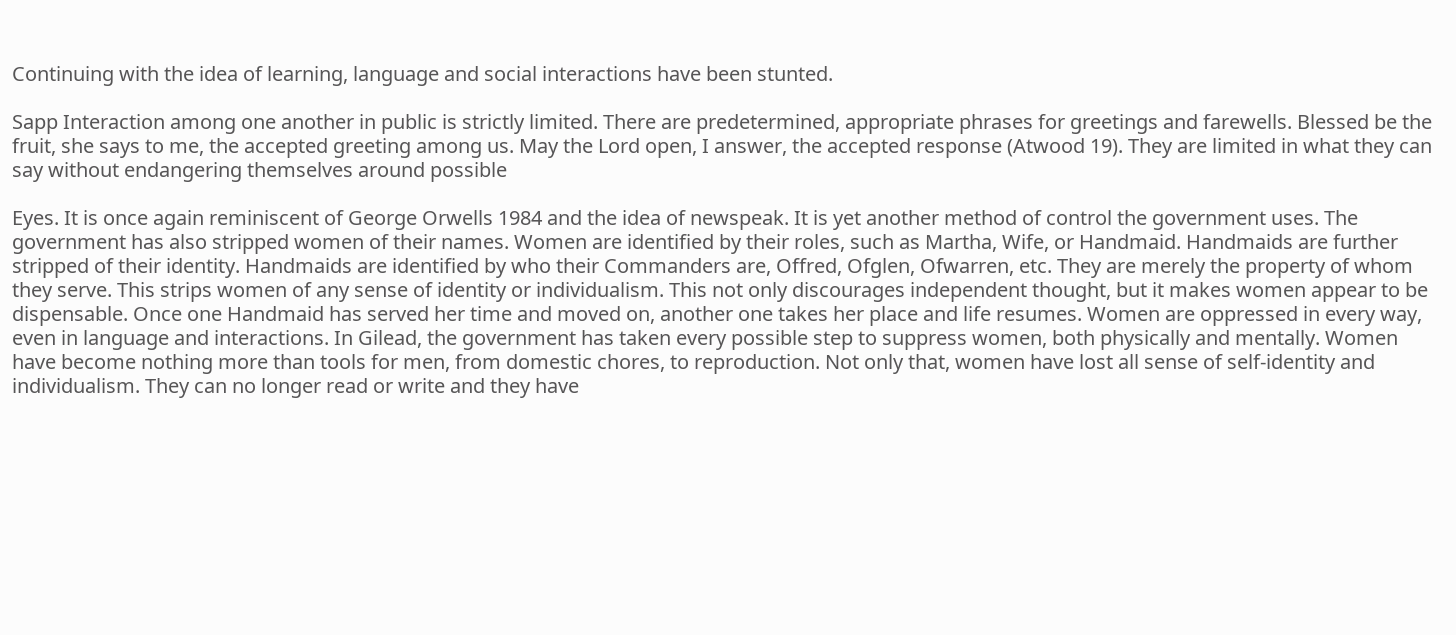Continuing with the idea of learning, language and social interactions have been stunted.

Sapp Interaction among one another in public is strictly limited. There are predetermined, appropriate phrases for greetings and farewells. Blessed be the fruit, she says to me, the accepted greeting among us. May the Lord open, I answer, the accepted response (Atwood 19). They are limited in what they can say without endangering themselves around possible

Eyes. It is once again reminiscent of George Orwells 1984 and the idea of newspeak. It is yet another method of control the government uses. The government has also stripped women of their names. Women are identified by their roles, such as Martha, Wife, or Handmaid. Handmaids are further stripped of their identity. Handmaids are identified by who their Commanders are, Offred, Ofglen, Ofwarren, etc. They are merely the property of whom they serve. This strips women of any sense of identity or individualism. This not only discourages independent thought, but it makes women appear to be dispensable. Once one Handmaid has served her time and moved on, another one takes her place and life resumes. Women are oppressed in every way, even in language and interactions. In Gilead, the government has taken every possible step to suppress women, both physically and mentally. Women have become nothing more than tools for men, from domestic chores, to reproduction. Not only that, women have lost all sense of self-identity and individualism. They can no longer read or write and they have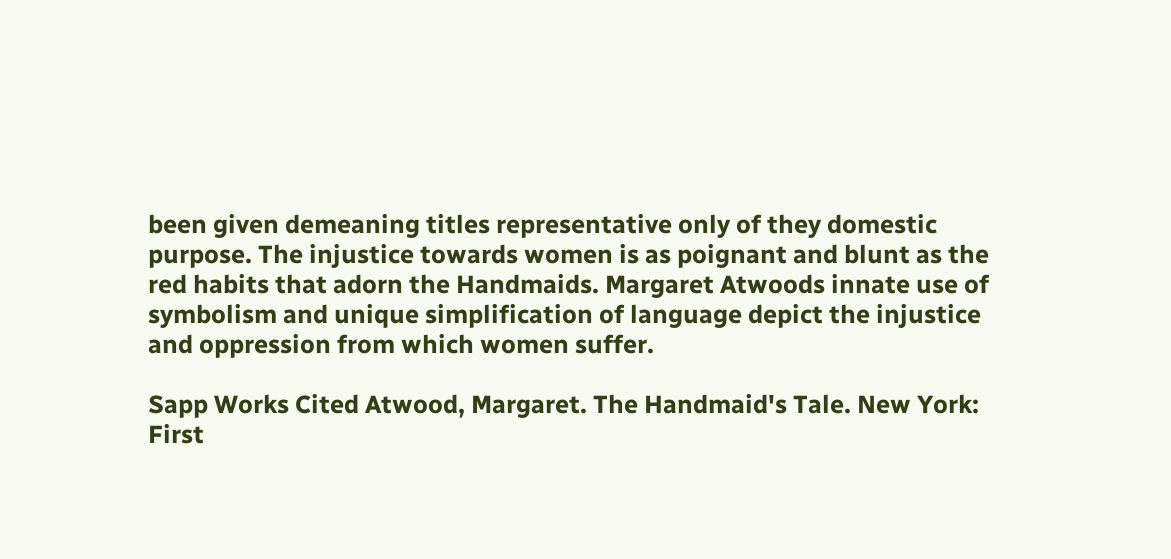been given demeaning titles representative only of they domestic purpose. The injustice towards women is as poignant and blunt as the red habits that adorn the Handmaids. Margaret Atwoods innate use of symbolism and unique simplification of language depict the injustice and oppression from which women suffer.

Sapp Works Cited Atwood, Margaret. The Handmaid's Tale. New York: First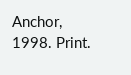Anchor, 1998. Print.